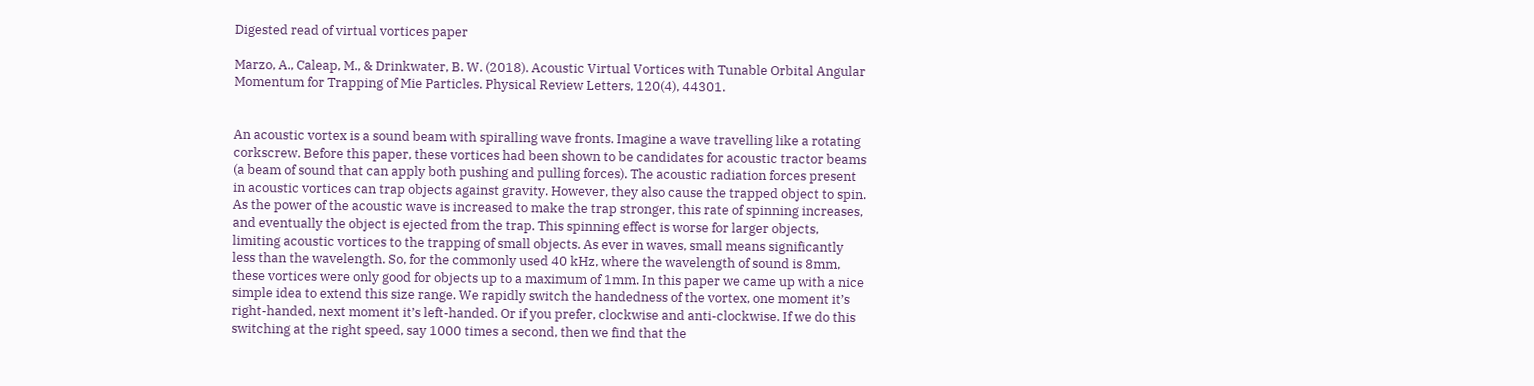Digested read of virtual vortices paper

Marzo, A., Caleap, M., & Drinkwater, B. W. (2018). Acoustic Virtual Vortices with Tunable Orbital Angular Momentum for Trapping of Mie Particles. Physical Review Letters, 120(4), 44301.


An acoustic vortex is a sound beam with spiralling wave fronts. Imagine a wave travelling like a rotating corkscrew. Before this paper, these vortices had been shown to be candidates for acoustic tractor beams (a beam of sound that can apply both pushing and pulling forces). The acoustic radiation forces present in acoustic vortices can trap objects against gravity. However, they also cause the trapped object to spin.  As the power of the acoustic wave is increased to make the trap stronger, this rate of spinning increases, and eventually the object is ejected from the trap. This spinning effect is worse for larger objects, limiting acoustic vortices to the trapping of small objects. As ever in waves, small means significantly less than the wavelength. So, for the commonly used 40 kHz, where the wavelength of sound is 8mm, these vortices were only good for objects up to a maximum of 1mm. In this paper we came up with a nice simple idea to extend this size range. We rapidly switch the handedness of the vortex, one moment it’s right-handed, next moment it’s left-handed. Or if you prefer, clockwise and anti-clockwise. If we do this switching at the right speed, say 1000 times a second, then we find that the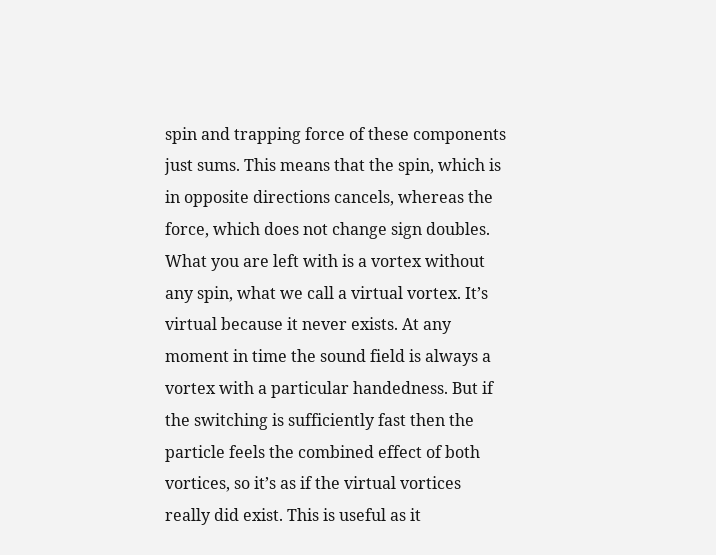spin and trapping force of these components just sums. This means that the spin, which is in opposite directions cancels, whereas the force, which does not change sign doubles. What you are left with is a vortex without any spin, what we call a virtual vortex. It’s virtual because it never exists. At any moment in time the sound field is always a vortex with a particular handedness. But if the switching is sufficiently fast then the particle feels the combined effect of both vortices, so it’s as if the virtual vortices really did exist. This is useful as it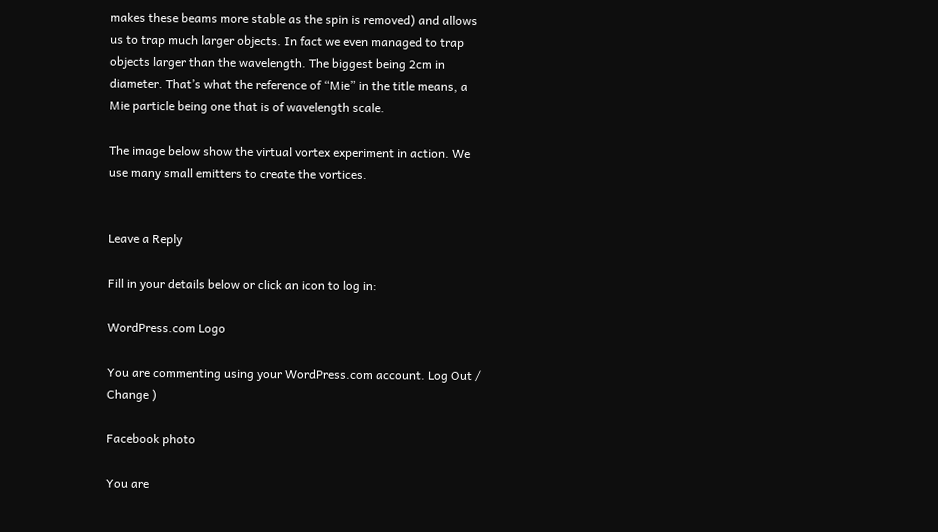makes these beams more stable as the spin is removed) and allows us to trap much larger objects. In fact we even managed to trap objects larger than the wavelength. The biggest being 2cm in diameter. That’s what the reference of “Mie” in the title means, a Mie particle being one that is of wavelength scale.

The image below show the virtual vortex experiment in action. We use many small emitters to create the vortices.


Leave a Reply

Fill in your details below or click an icon to log in:

WordPress.com Logo

You are commenting using your WordPress.com account. Log Out /  Change )

Facebook photo

You are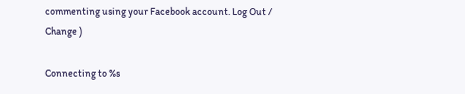commenting using your Facebook account. Log Out /  Change )

Connecting to %s